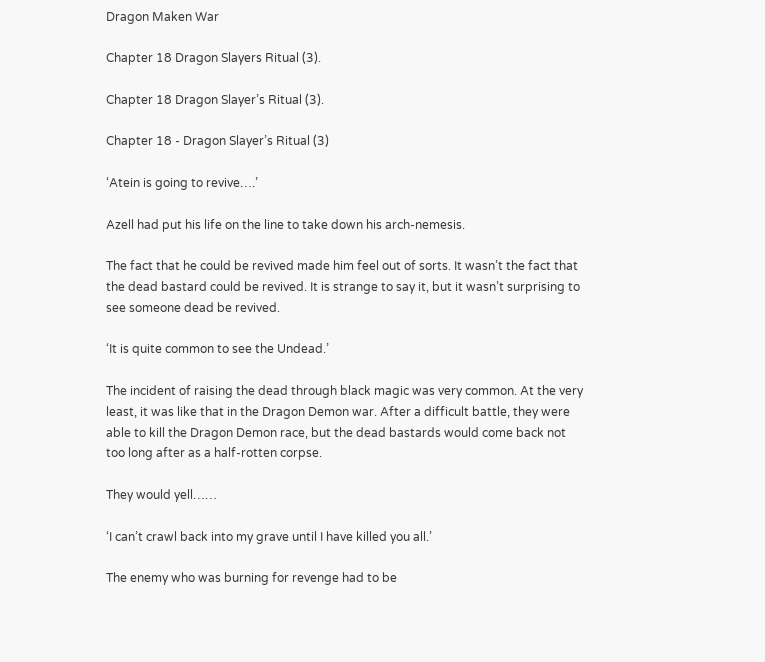Dragon Maken War

Chapter 18 Dragon Slayers Ritual (3).

Chapter 18 Dragon Slayer’s Ritual (3).

Chapter 18 - Dragon Slayer’s Ritual (3)

‘Atein is going to revive….’

Azell had put his life on the line to take down his arch-nemesis.

The fact that he could be revived made him feel out of sorts. It wasn’t the fact that the dead bastard could be revived. It is strange to say it, but it wasn’t surprising to see someone dead be revived.

‘It is quite common to see the Undead.’

The incident of raising the dead through black magic was very common. At the very least, it was like that in the Dragon Demon war. After a difficult battle, they were able to kill the Dragon Demon race, but the dead bastards would come back not too long after as a half-rotten corpse.

They would yell……

‘I can’t crawl back into my grave until I have killed you all.’

The enemy who was burning for revenge had to be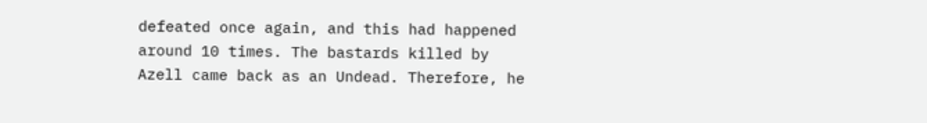defeated once again, and this had happened around 10 times. The bastards killed by Azell came back as an Undead. Therefore, he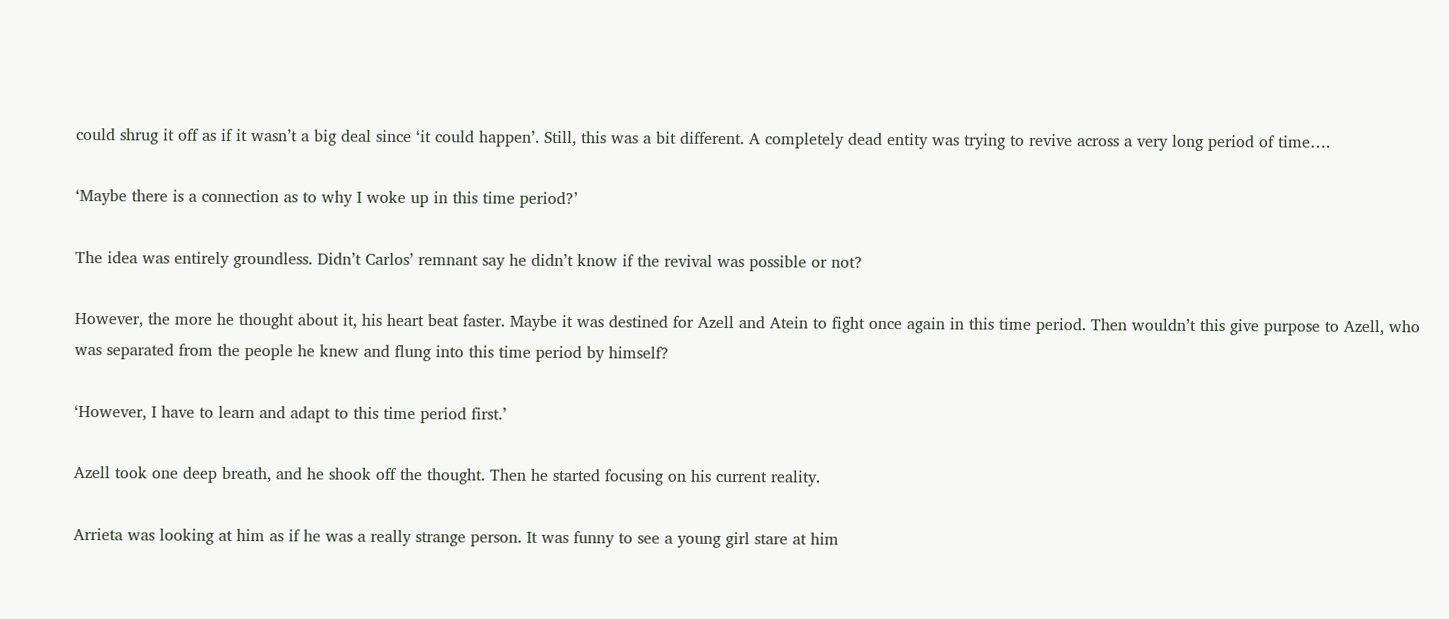could shrug it off as if it wasn’t a big deal since ‘it could happen’. Still, this was a bit different. A completely dead entity was trying to revive across a very long period of time….

‘Maybe there is a connection as to why I woke up in this time period?’

The idea was entirely groundless. Didn’t Carlos’ remnant say he didn’t know if the revival was possible or not?

However, the more he thought about it, his heart beat faster. Maybe it was destined for Azell and Atein to fight once again in this time period. Then wouldn’t this give purpose to Azell, who was separated from the people he knew and flung into this time period by himself?

‘However, I have to learn and adapt to this time period first.’

Azell took one deep breath, and he shook off the thought. Then he started focusing on his current reality.

Arrieta was looking at him as if he was a really strange person. It was funny to see a young girl stare at him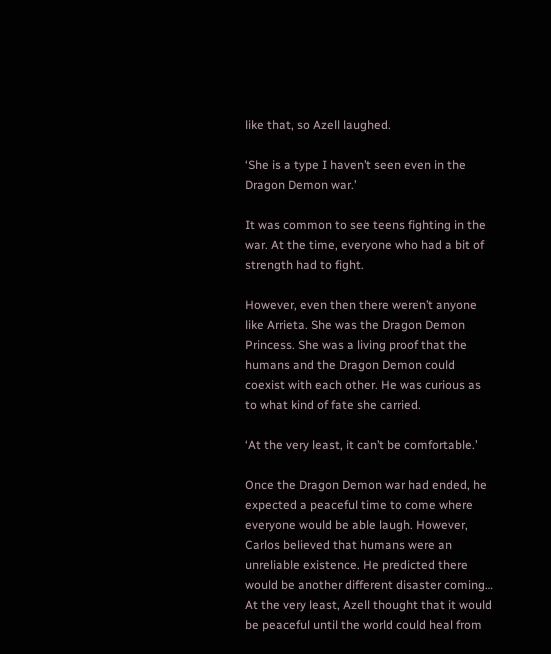like that, so Azell laughed.

‘She is a type I haven’t seen even in the Dragon Demon war.’

It was common to see teens fighting in the war. At the time, everyone who had a bit of strength had to fight.

However, even then there weren’t anyone like Arrieta. She was the Dragon Demon Princess. She was a living proof that the humans and the Dragon Demon could coexist with each other. He was curious as to what kind of fate she carried.

‘At the very least, it can’t be comfortable.’

Once the Dragon Demon war had ended, he expected a peaceful time to come where everyone would be able laugh. However, Carlos believed that humans were an unreliable existence. He predicted there would be another different disaster coming… At the very least, Azell thought that it would be peaceful until the world could heal from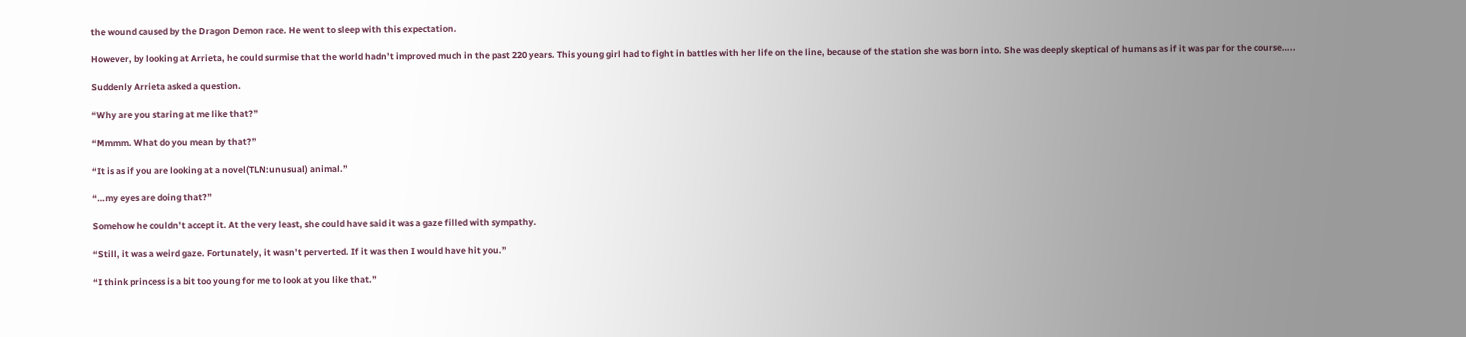the wound caused by the Dragon Demon race. He went to sleep with this expectation.

However, by looking at Arrieta, he could surmise that the world hadn’t improved much in the past 220 years. This young girl had to fight in battles with her life on the line, because of the station she was born into. She was deeply skeptical of humans as if it was par for the course…..

Suddenly Arrieta asked a question.

“Why are you staring at me like that?”

“Mmmm. What do you mean by that?”

“It is as if you are looking at a novel(TLN:unusual) animal.”

“…my eyes are doing that?”

Somehow he couldn’t accept it. At the very least, she could have said it was a gaze filled with sympathy.

“Still, it was a weird gaze. Fortunately, it wasn’t perverted. If it was then I would have hit you.”

“I think princess is a bit too young for me to look at you like that.”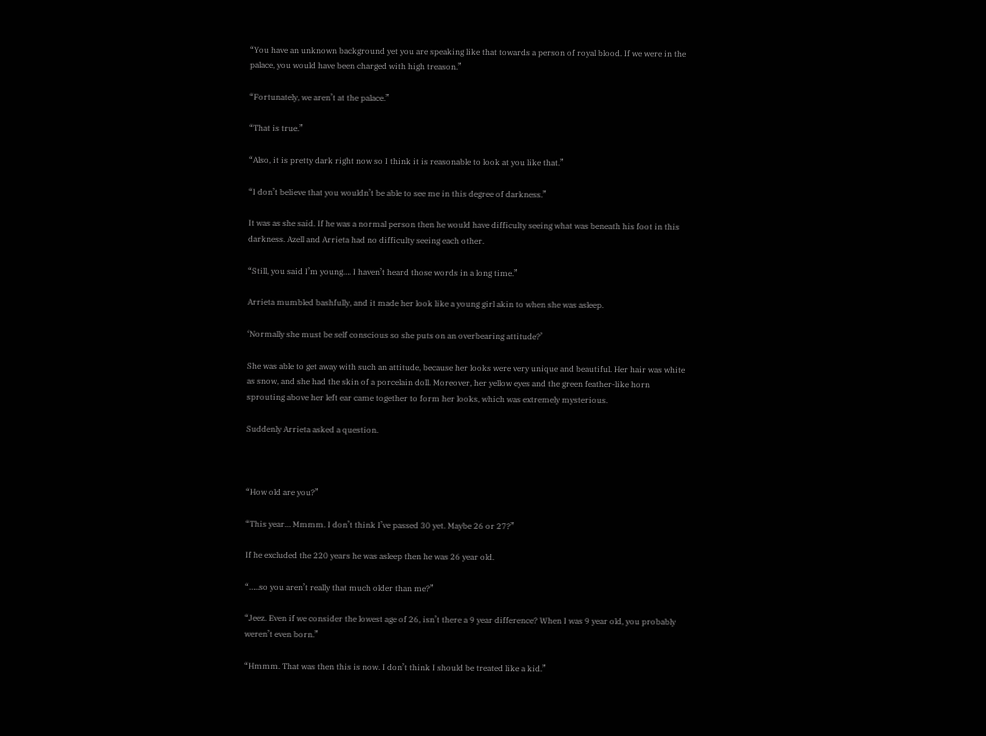“You have an unknown background yet you are speaking like that towards a person of royal blood. If we were in the palace, you would have been charged with high treason.”

“Fortunately, we aren’t at the palace.”

“That is true.”

“Also, it is pretty dark right now so I think it is reasonable to look at you like that.”

“I don’t believe that you wouldn’t be able to see me in this degree of darkness.”

It was as she said. If he was a normal person then he would have difficulty seeing what was beneath his foot in this darkness. Azell and Arrieta had no difficulty seeing each other.

“Still, you said I’m young…. I haven’t heard those words in a long time.”

Arrieta mumbled bashfully, and it made her look like a young girl akin to when she was asleep.

‘Normally she must be self conscious so she puts on an overbearing attitude?’

She was able to get away with such an attitude, because her looks were very unique and beautiful. Her hair was white as snow, and she had the skin of a porcelain doll. Moreover, her yellow eyes and the green feather-like horn sprouting above her left ear came together to form her looks, which was extremely mysterious.

Suddenly Arrieta asked a question.



“How old are you?”

“This year… Mmmm. I don’t think I’ve passed 30 yet. Maybe 26 or 27?”

If he excluded the 220 years he was asleep then he was 26 year old.

“…..so you aren’t really that much older than me?”

“Jeez. Even if we consider the lowest age of 26, isn’t there a 9 year difference? When I was 9 year old, you probably weren’t even born.”

“Hmmm. That was then this is now. I don’t think I should be treated like a kid.”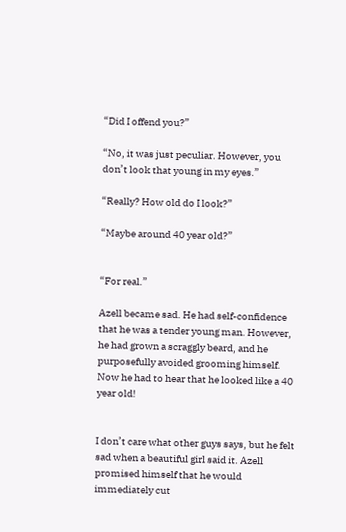“Did I offend you?”

“No, it was just peculiar. However, you don’t look that young in my eyes.”

“Really? How old do I look?”

“Maybe around 40 year old?”


“For real.”

Azell became sad. He had self-confidence that he was a tender young man. However, he had grown a scraggly beard, and he purposefully avoided grooming himself. Now he had to hear that he looked like a 40 year old!


I don’t care what other guys says, but he felt sad when a beautiful girl said it. Azell promised himself that he would immediately cut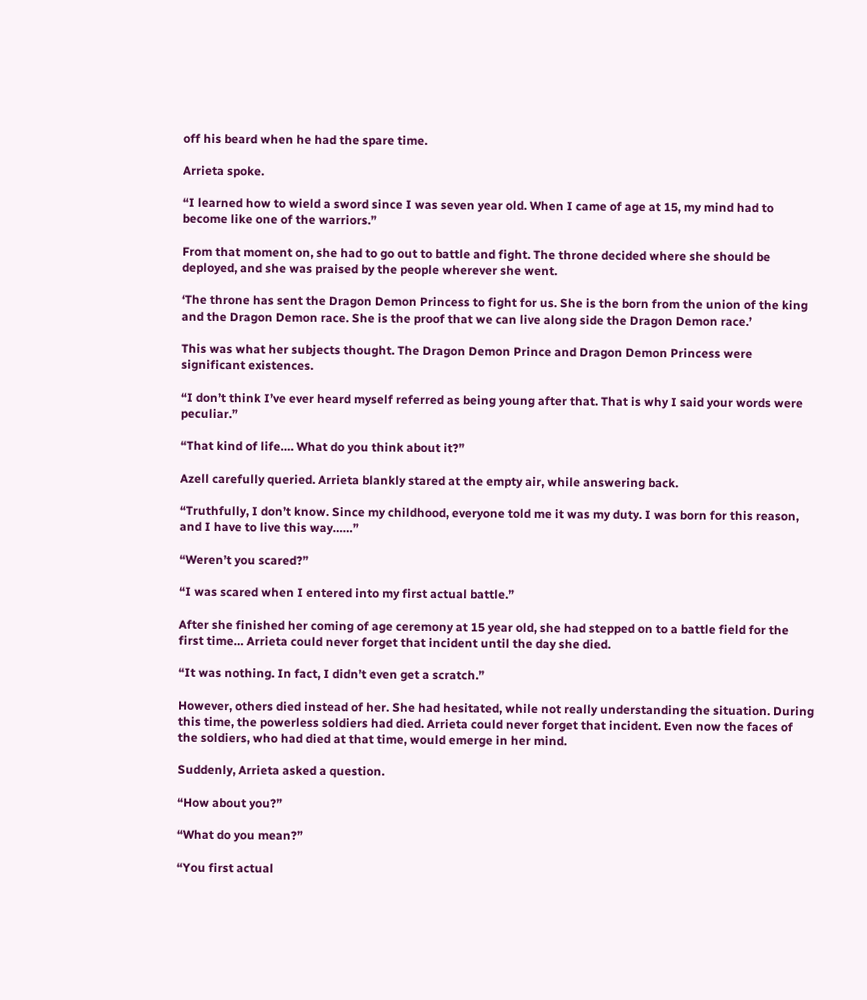off his beard when he had the spare time.

Arrieta spoke.

“I learned how to wield a sword since I was seven year old. When I came of age at 15, my mind had to become like one of the warriors.”

From that moment on, she had to go out to battle and fight. The throne decided where she should be deployed, and she was praised by the people wherever she went.

‘The throne has sent the Dragon Demon Princess to fight for us. She is the born from the union of the king and the Dragon Demon race. She is the proof that we can live along side the Dragon Demon race.’

This was what her subjects thought. The Dragon Demon Prince and Dragon Demon Princess were significant existences.

“I don’t think I’ve ever heard myself referred as being young after that. That is why I said your words were peculiar.”

“That kind of life…. What do you think about it?”

Azell carefully queried. Arrieta blankly stared at the empty air, while answering back.

“Truthfully, I don’t know. Since my childhood, everyone told me it was my duty. I was born for this reason, and I have to live this way……”

“Weren’t you scared?”

“I was scared when I entered into my first actual battle.”

After she finished her coming of age ceremony at 15 year old, she had stepped on to a battle field for the first time… Arrieta could never forget that incident until the day she died.

“It was nothing. In fact, I didn’t even get a scratch.”

However, others died instead of her. She had hesitated, while not really understanding the situation. During this time, the powerless soldiers had died. Arrieta could never forget that incident. Even now the faces of the soldiers, who had died at that time, would emerge in her mind.

Suddenly, Arrieta asked a question.

“How about you?”

“What do you mean?”

“You first actual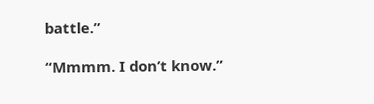battle.”

“Mmmm. I don’t know.”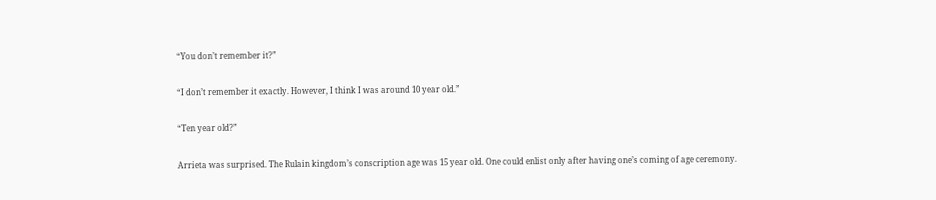“You don’t remember it?”

“I don’t remember it exactly. However, I think I was around 10 year old.”

“Ten year old?”

Arrieta was surprised. The Rulain kingdom’s conscription age was 15 year old. One could enlist only after having one’s coming of age ceremony.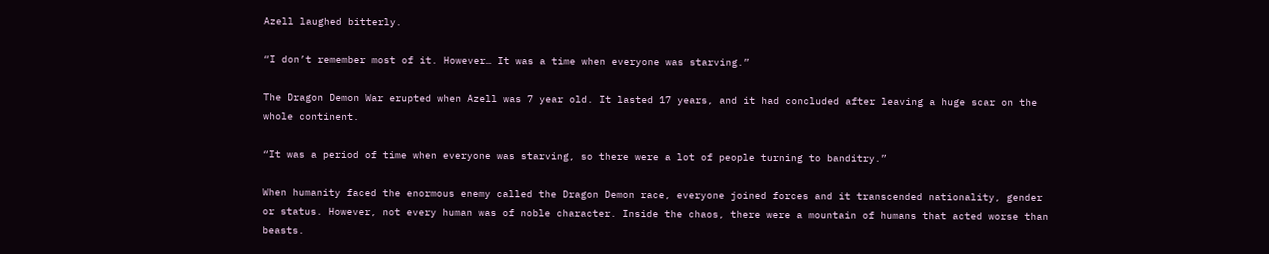Azell laughed bitterly.

“I don’t remember most of it. However… It was a time when everyone was starving.”

The Dragon Demon War erupted when Azell was 7 year old. It lasted 17 years, and it had concluded after leaving a huge scar on the whole continent.

“It was a period of time when everyone was starving, so there were a lot of people turning to banditry.”

When humanity faced the enormous enemy called the Dragon Demon race, everyone joined forces and it transcended nationality, gender or status. However, not every human was of noble character. Inside the chaos, there were a mountain of humans that acted worse than beasts.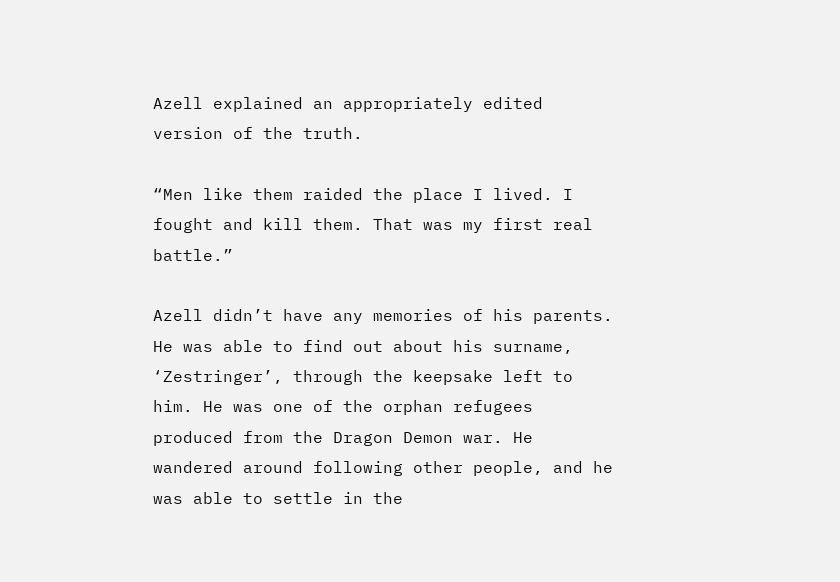Azell explained an appropriately edited version of the truth.

“Men like them raided the place I lived. I fought and kill them. That was my first real battle.”

Azell didn’t have any memories of his parents. He was able to find out about his surname, ‘Zestringer’, through the keepsake left to him. He was one of the orphan refugees produced from the Dragon Demon war. He wandered around following other people, and he was able to settle in the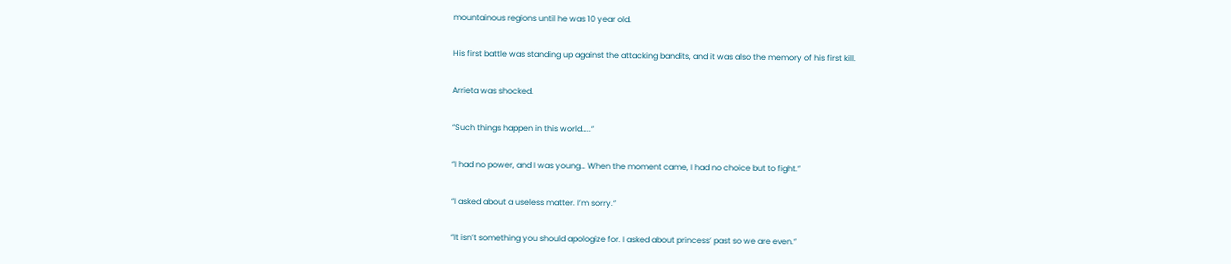mountainous regions until he was 10 year old.

His first battle was standing up against the attacking bandits, and it was also the memory of his first kill.

Arrieta was shocked.

“Such things happen in this world…..”

“I had no power, and I was young… When the moment came, I had no choice but to fight.”

“I asked about a useless matter. I’m sorry.”

“It isn’t something you should apologize for. I asked about princess’ past so we are even.”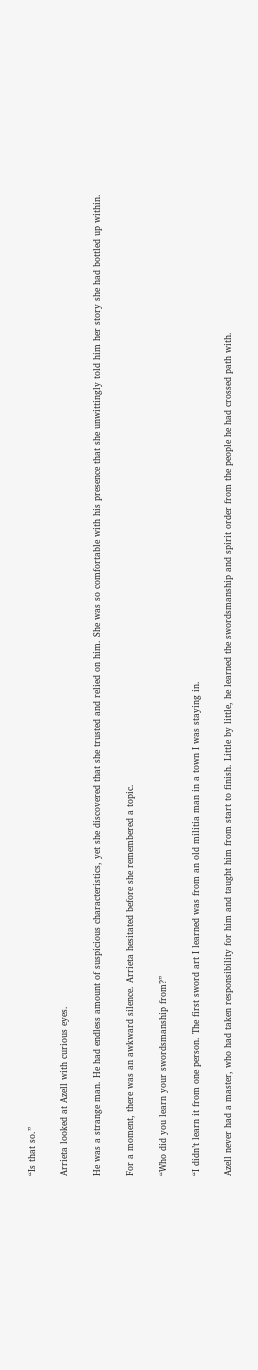“Is that so.”

Arrieta looked at Azell with curious eyes.

He was a strange man. He had endless amount of suspicious characteristics, yet she discovered that she trusted and relied on him. She was so comfortable with his presence that she unwittingly told him her story she had bottled up within.

For a moment, there was an awkward silence. Arrieta hesitated before she remembered a topic.

“Who did you learn your swordsmanship from?”

“I didn’t learn it from one person. The first sword art I learned was from an old militia man in a town I was staying in.

Azell never had a master, who had taken responsibility for him and taught him from start to finish. Little by little, he learned the swordsmanship and spirit order from the people he had crossed path with.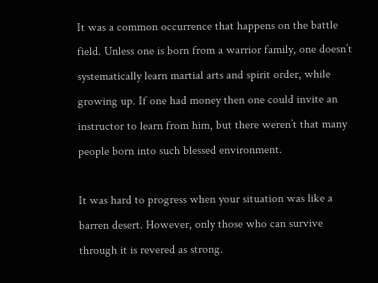It was a common occurrence that happens on the battle field. Unless one is born from a warrior family, one doesn’t systematically learn martial arts and spirit order, while growing up. If one had money then one could invite an instructor to learn from him, but there weren’t that many people born into such blessed environment.

It was hard to progress when your situation was like a barren desert. However, only those who can survive through it is revered as strong.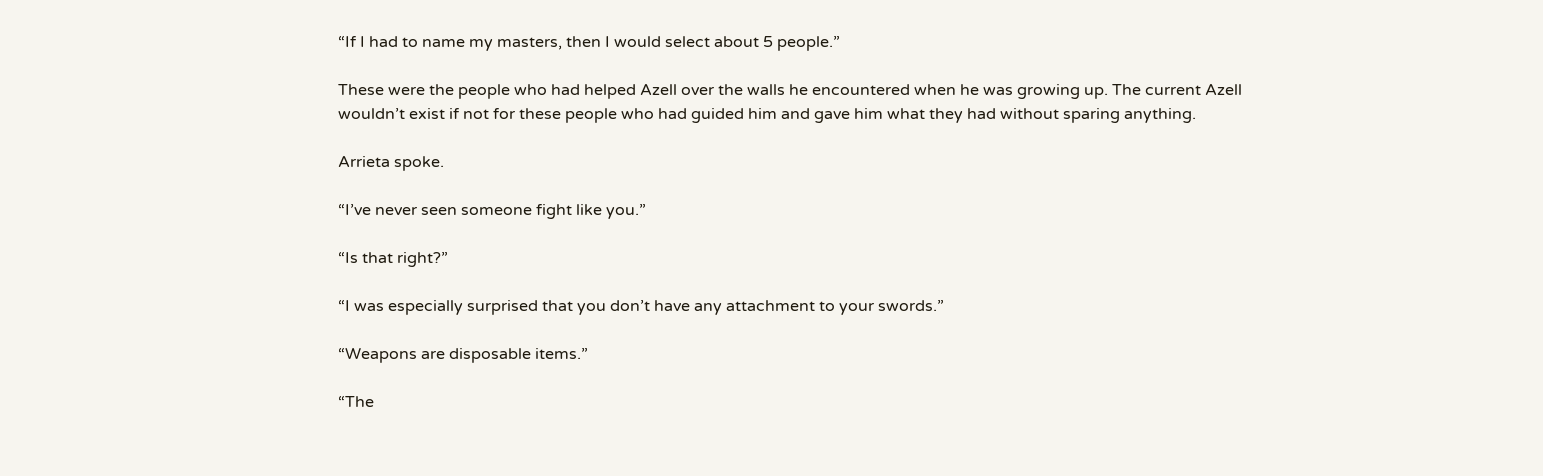“If I had to name my masters, then I would select about 5 people.”

These were the people who had helped Azell over the walls he encountered when he was growing up. The current Azell wouldn’t exist if not for these people who had guided him and gave him what they had without sparing anything.

Arrieta spoke.

“I’ve never seen someone fight like you.”

“Is that right?”

“I was especially surprised that you don’t have any attachment to your swords.”

“Weapons are disposable items.”

“The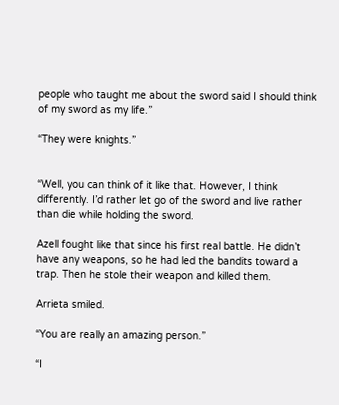people who taught me about the sword said I should think of my sword as my life.”

“They were knights.”


“Well, you can think of it like that. However, I think differently. I’d rather let go of the sword and live rather than die while holding the sword.

Azell fought like that since his first real battle. He didn’t have any weapons, so he had led the bandits toward a trap. Then he stole their weapon and killed them.

Arrieta smiled.

“You are really an amazing person.”

“I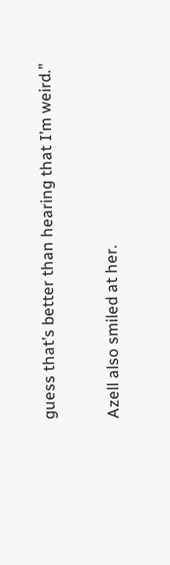guess that’s better than hearing that I’m weird.”

Azell also smiled at her.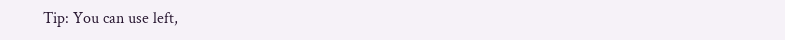Tip: You can use left,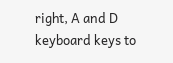right, A and D keyboard keys to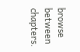browse between chapters.